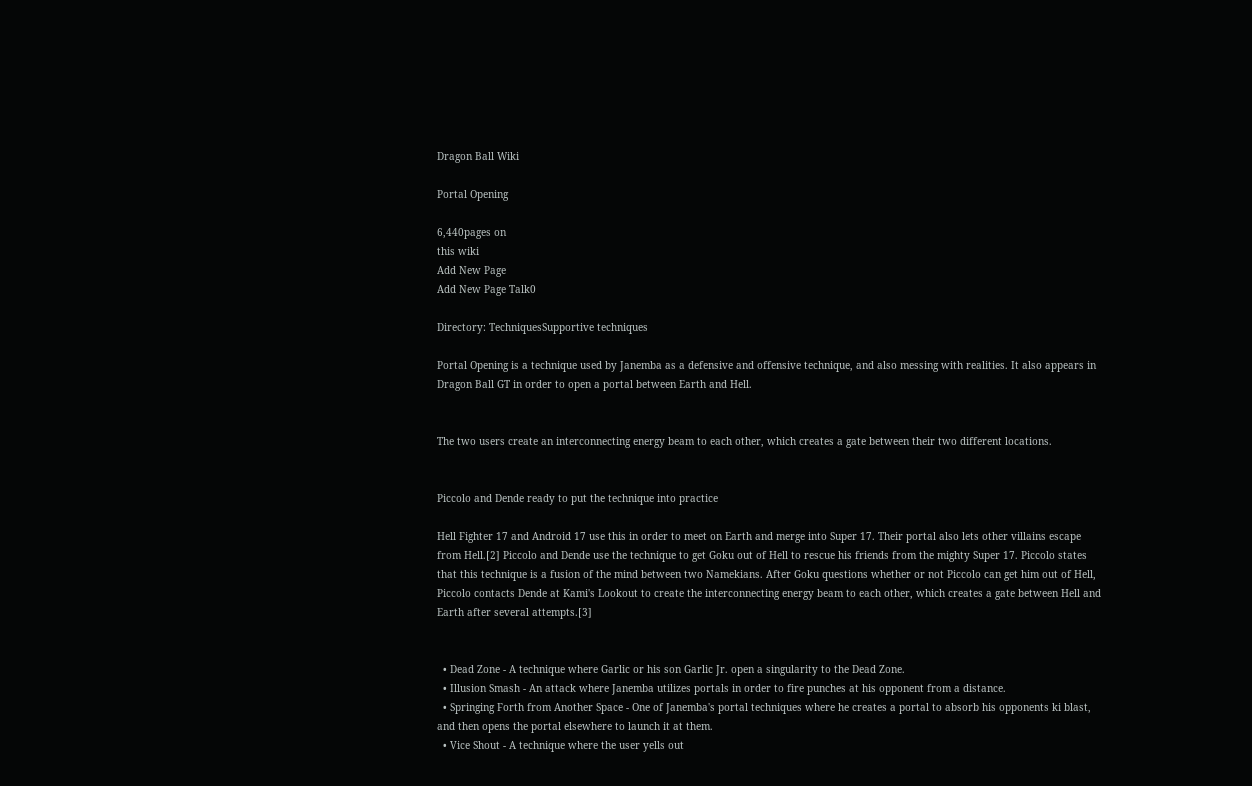Dragon Ball Wiki

Portal Opening

6,440pages on
this wiki
Add New Page
Add New Page Talk0

Directory: TechniquesSupportive techniques

Portal Opening is a technique used by Janemba as a defensive and offensive technique, and also messing with realities. It also appears in Dragon Ball GT in order to open a portal between Earth and Hell.


The two users create an interconnecting energy beam to each other, which creates a gate between their two different locations.


Piccolo and Dende ready to put the technique into practice

Hell Fighter 17 and Android 17 use this in order to meet on Earth and merge into Super 17. Their portal also lets other villains escape from Hell.[2] Piccolo and Dende use the technique to get Goku out of Hell to rescue his friends from the mighty Super 17. Piccolo states that this technique is a fusion of the mind between two Namekians. After Goku questions whether or not Piccolo can get him out of Hell, Piccolo contacts Dende at Kami's Lookout to create the interconnecting energy beam to each other, which creates a gate between Hell and Earth after several attempts.[3]


  • Dead Zone - A technique where Garlic or his son Garlic Jr. open a singularity to the Dead Zone.
  • Illusion Smash - An attack where Janemba utilizes portals in order to fire punches at his opponent from a distance.
  • Springing Forth from Another Space - One of Janemba's portal techniques where he creates a portal to absorb his opponents ki blast, and then opens the portal elsewhere to launch it at them.
  • Vice Shout - A technique where the user yells out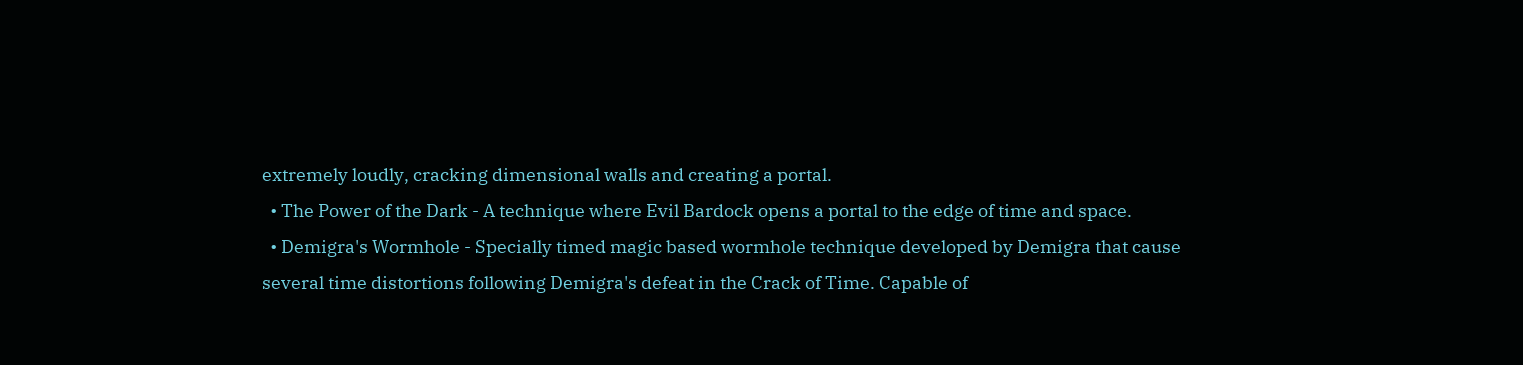extremely loudly, cracking dimensional walls and creating a portal.
  • The Power of the Dark - A technique where Evil Bardock opens a portal to the edge of time and space.
  • Demigra's Wormhole - Specially timed magic based wormhole technique developed by Demigra that cause several time distortions following Demigra's defeat in the Crack of Time. Capable of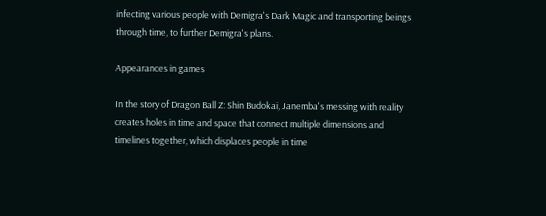infecting various people with Demigra's Dark Magic and transporting beings through time, to further Demigra's plans.

Appearances in games

In the story of Dragon Ball Z: Shin Budokai, Janemba's messing with reality creates holes in time and space that connect multiple dimensions and timelines together, which displaces people in time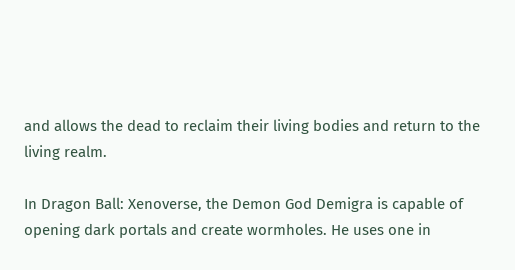and allows the dead to reclaim their living bodies and return to the living realm.

In Dragon Ball: Xenoverse, the Demon God Demigra is capable of opening dark portals and create wormholes. He uses one in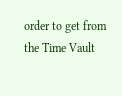order to get from the Time Vault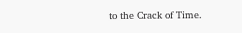to the Crack of Time.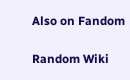Also on Fandom

Random Wiki